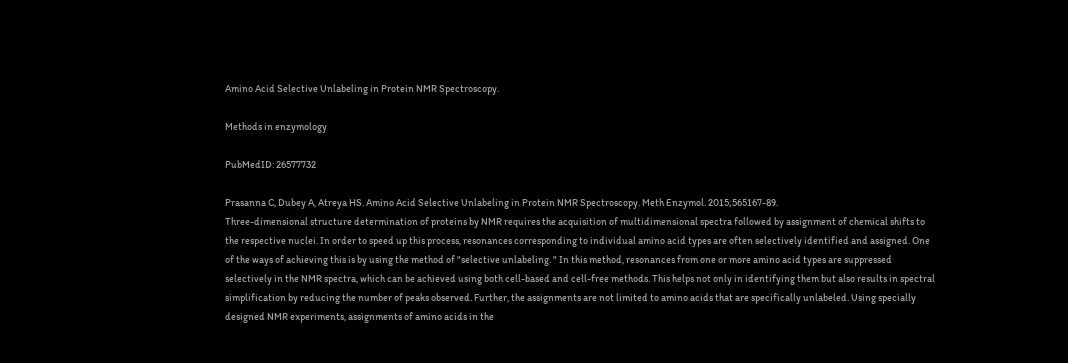Amino Acid Selective Unlabeling in Protein NMR Spectroscopy.

Methods in enzymology

PubMedID: 26577732

Prasanna C, Dubey A, Atreya HS. Amino Acid Selective Unlabeling in Protein NMR Spectroscopy. Meth Enzymol. 2015;565167-89.
Three-dimensional structure determination of proteins by NMR requires the acquisition of multidimensional spectra followed by assignment of chemical shifts to the respective nuclei. In order to speed up this process, resonances corresponding to individual amino acid types are often selectively identified and assigned. One of the ways of achieving this is by using the method of "selective unlabeling. " In this method, resonances from one or more amino acid types are suppressed selectively in the NMR spectra, which can be achieved using both cell-based and cell-free methods. This helps not only in identifying them but also results in spectral simplification by reducing the number of peaks observed. Further, the assignments are not limited to amino acids that are specifically unlabeled. Using specially designed NMR experiments, assignments of amino acids in the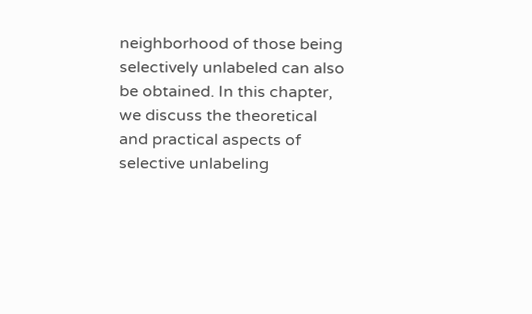neighborhood of those being selectively unlabeled can also be obtained. In this chapter, we discuss the theoretical and practical aspects of selective unlabeling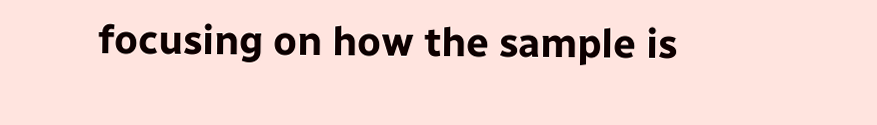focusing on how the sample is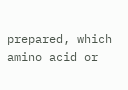prepared, which amino acid or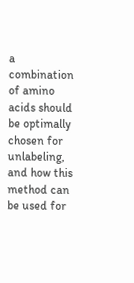a combination of amino acids should be optimally chosen for unlabeling, and how this method can be used for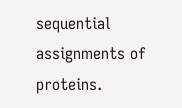sequential assignments of proteins.